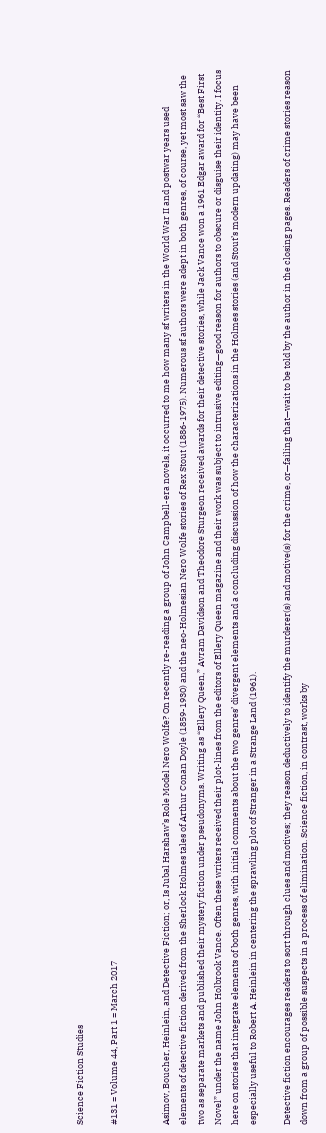Science Fiction Studies

#131 = Volume 44, Part 1 = March 2017


Asimov, Boucher, Heinlein, and Detective Fiction; or, Is Jubal Harshaw’s Role Model Nero Wolfe? On recently re-reading a group of John Campbell-era novels, it occurred to me how many sf writers in the World War II and postwar years used elements of detective fiction derived from the Sherlock Holmes tales of Arthur Conan Doyle (1859-1930) and the neo-Holmesian Nero Wolfe stories of Rex Stout (1886-1975). Numerous sf authors were adept in both genres, of course, yet most saw the two as separate markets and published their mystery fiction under pseudonyms. Writing as “Ellery Queen,” Avram Davidson and Theodore Sturgeon received awards for their detective stories, while Jack Vance won a 1961 Edgar award for “Best First Novel” under the name John Holbrook Vance. Often these writers received their plot-lines from the editors of Ellery Queen magazine and their work was subject to intrusive editing—good reason for authors to obscure or disguise their identity. I focus here on stories that integrate elements of both genres, with initial comments about the two genres’ divergent elements and a concluding discussion of how the characterizations in the Holmes stories (and Stout’s modern updating) may have been especially useful to Robert A. Heinlein in centering the sprawling plot of Stranger in a Strange Land (1961).

Detective fiction encourages readers to sort through clues and motives; they reason deductively to identify the murderer(s) and motive(s) for the crime, or—failing that—wait to be told by the author in the closing pages. Readers of crime stories reason down from a group of possible suspects in a process of elimination. Science fiction, in contrast, works by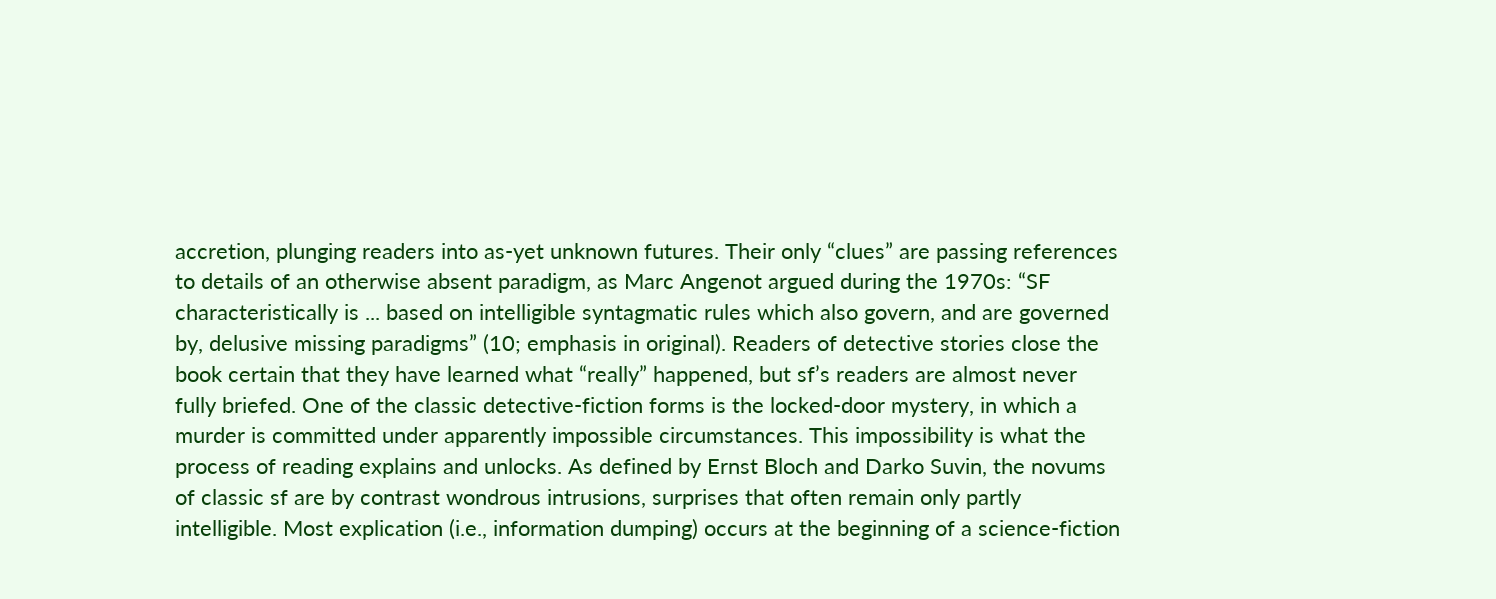accretion, plunging readers into as-yet unknown futures. Their only “clues” are passing references to details of an otherwise absent paradigm, as Marc Angenot argued during the 1970s: “SF characteristically is ... based on intelligible syntagmatic rules which also govern, and are governed by, delusive missing paradigms” (10; emphasis in original). Readers of detective stories close the book certain that they have learned what “really” happened, but sf’s readers are almost never fully briefed. One of the classic detective-fiction forms is the locked-door mystery, in which a murder is committed under apparently impossible circumstances. This impossibility is what the process of reading explains and unlocks. As defined by Ernst Bloch and Darko Suvin, the novums of classic sf are by contrast wondrous intrusions, surprises that often remain only partly intelligible. Most explication (i.e., information dumping) occurs at the beginning of a science-fiction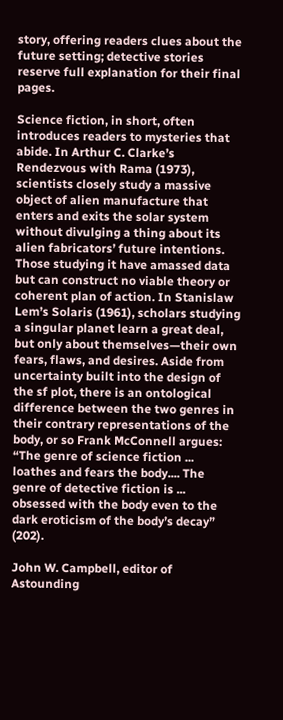story, offering readers clues about the future setting; detective stories reserve full explanation for their final pages.

Science fiction, in short, often introduces readers to mysteries that abide. In Arthur C. Clarke’s Rendezvous with Rama (1973), scientists closely study a massive object of alien manufacture that enters and exits the solar system without divulging a thing about its alien fabricators’ future intentions. Those studying it have amassed data but can construct no viable theory or coherent plan of action. In Stanislaw Lem’s Solaris (1961), scholars studying a singular planet learn a great deal, but only about themselves—their own fears, flaws, and desires. Aside from uncertainty built into the design of the sf plot, there is an ontological difference between the two genres in their contrary representations of the body, or so Frank McConnell argues: “The genre of science fiction ... loathes and fears the body.... The genre of detective fiction is ... obsessed with the body even to the dark eroticism of the body’s decay” (202).

John W. Campbell, editor of Astounding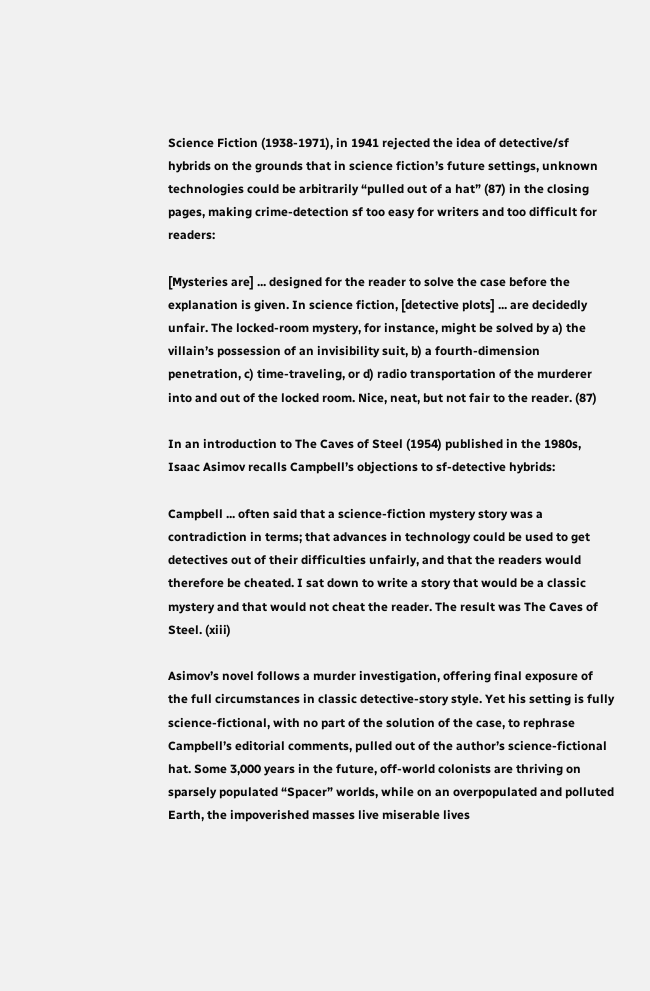Science Fiction (1938-1971), in 1941 rejected the idea of detective/sf hybrids on the grounds that in science fiction’s future settings, unknown technologies could be arbitrarily “pulled out of a hat” (87) in the closing pages, making crime-detection sf too easy for writers and too difficult for readers:

[Mysteries are] ... designed for the reader to solve the case before the explanation is given. In science fiction, [detective plots] ... are decidedly unfair. The locked-room mystery, for instance, might be solved by a) the villain’s possession of an invisibility suit, b) a fourth-dimension penetration, c) time-traveling, or d) radio transportation of the murderer into and out of the locked room. Nice, neat, but not fair to the reader. (87)

In an introduction to The Caves of Steel (1954) published in the 1980s, Isaac Asimov recalls Campbell’s objections to sf-detective hybrids:

Campbell ... often said that a science-fiction mystery story was a contradiction in terms; that advances in technology could be used to get detectives out of their difficulties unfairly, and that the readers would therefore be cheated. I sat down to write a story that would be a classic mystery and that would not cheat the reader. The result was The Caves of Steel. (xiii)

Asimov’s novel follows a murder investigation, offering final exposure of the full circumstances in classic detective-story style. Yet his setting is fully science-fictional, with no part of the solution of the case, to rephrase Campbell’s editorial comments, pulled out of the author’s science-fictional hat. Some 3,000 years in the future, off-world colonists are thriving on sparsely populated “Spacer” worlds, while on an overpopulated and polluted Earth, the impoverished masses live miserable lives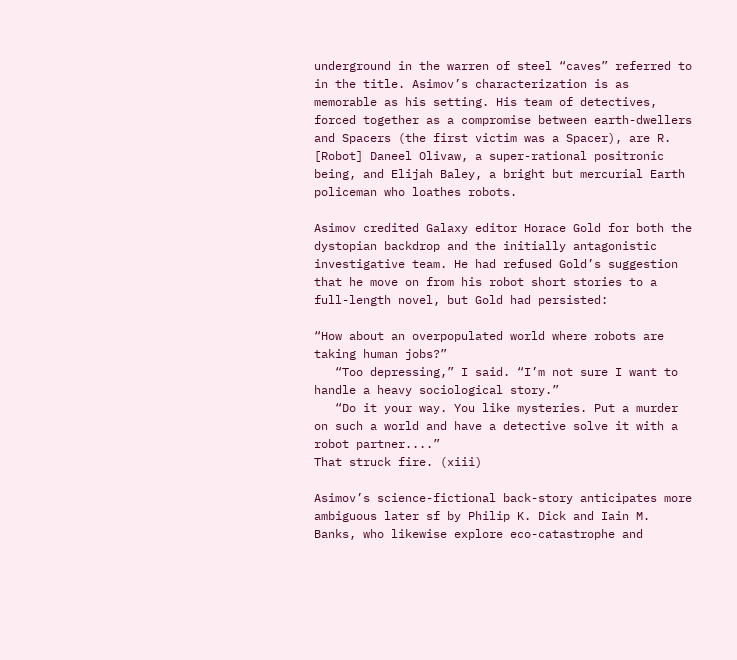underground in the warren of steel “caves” referred to in the title. Asimov’s characterization is as memorable as his setting. His team of detectives, forced together as a compromise between earth-dwellers and Spacers (the first victim was a Spacer), are R. [Robot] Daneel Olivaw, a super-rational positronic being, and Elijah Baley, a bright but mercurial Earth policeman who loathes robots.

Asimov credited Galaxy editor Horace Gold for both the dystopian backdrop and the initially antagonistic investigative team. He had refused Gold’s suggestion that he move on from his robot short stories to a full-length novel, but Gold had persisted:

“How about an overpopulated world where robots are taking human jobs?”
   “Too depressing,” I said. “I’m not sure I want to handle a heavy sociological story.”
   “Do it your way. You like mysteries. Put a murder on such a world and have a detective solve it with a robot partner....”
That struck fire. (xiii)

Asimov’s science-fictional back-story anticipates more ambiguous later sf by Philip K. Dick and Iain M. Banks, who likewise explore eco-catastrophe and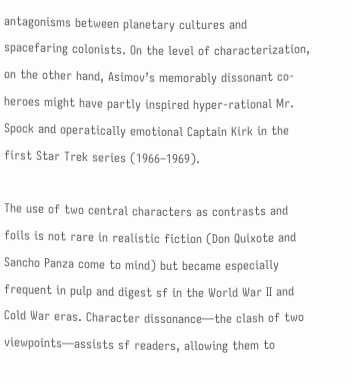antagonisms between planetary cultures and spacefaring colonists. On the level of characterization, on the other hand, Asimov’s memorably dissonant co-heroes might have partly inspired hyper-rational Mr. Spock and operatically emotional Captain Kirk in the first Star Trek series (1966–1969).

The use of two central characters as contrasts and foils is not rare in realistic fiction (Don Quixote and Sancho Panza come to mind) but became especially frequent in pulp and digest sf in the World War II and Cold War eras. Character dissonance—the clash of two viewpoints—assists sf readers, allowing them to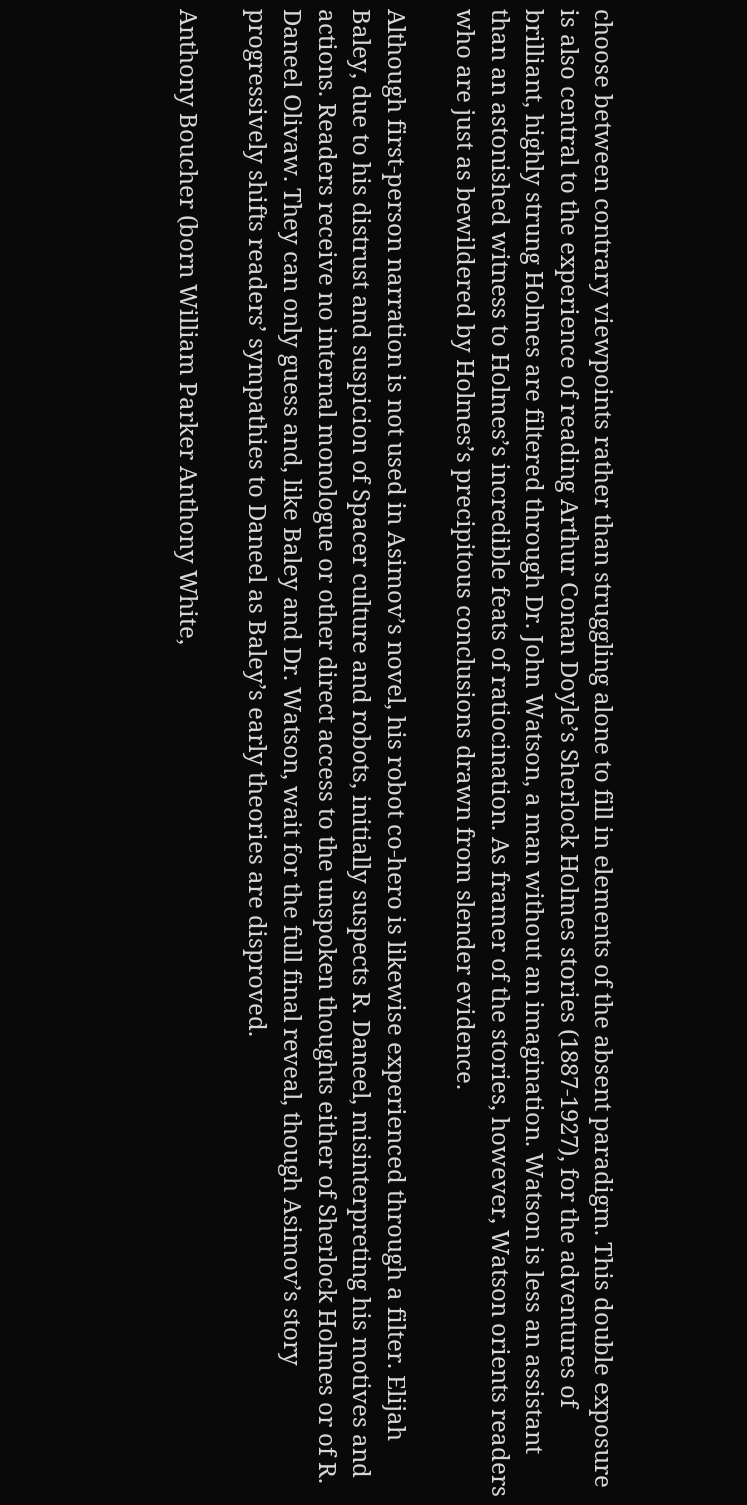choose between contrary viewpoints rather than struggling alone to fill in elements of the absent paradigm. This double exposure is also central to the experience of reading Arthur Conan Doyle’s Sherlock Holmes stories (1887-1927), for the adventures of brilliant, highly strung Holmes are filtered through Dr. John Watson, a man without an imagination. Watson is less an assistant than an astonished witness to Holmes’s incredible feats of ratiocination. As framer of the stories, however, Watson orients readers who are just as bewildered by Holmes’s precipitous conclusions drawn from slender evidence.

Although first-person narration is not used in Asimov’s novel, his robot co-hero is likewise experienced through a filter. Elijah Baley, due to his distrust and suspicion of Spacer culture and robots, initially suspects R. Daneel, misinterpreting his motives and actions. Readers receive no internal monologue or other direct access to the unspoken thoughts either of Sherlock Holmes or of R. Daneel Olivaw. They can only guess and, like Baley and Dr. Watson, wait for the full final reveal, though Asimov’s story progressively shifts readers’ sympathies to Daneel as Baley’s early theories are disproved.

Anthony Boucher (born William Parker Anthony White,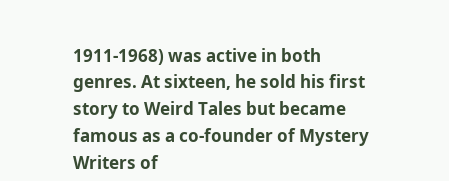1911-1968) was active in both genres. At sixteen, he sold his first story to Weird Tales but became famous as a co-founder of Mystery Writers of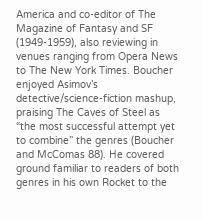America and co-editor of The Magazine of Fantasy and SF (1949-1959), also reviewing in venues ranging from Opera News to The New York Times. Boucher enjoyed Asimov’s detective/science-fiction mashup, praising The Caves of Steel as “the most successful attempt yet to combine” the genres (Boucher and McComas 88). He covered ground familiar to readers of both genres in his own Rocket to the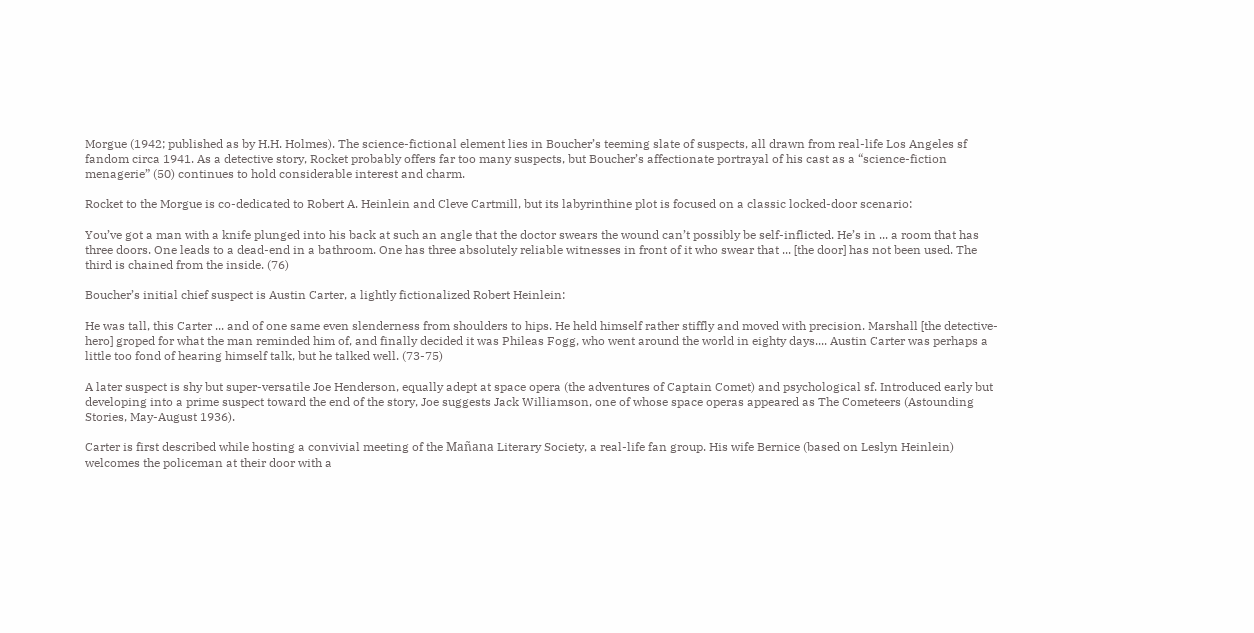Morgue (1942; published as by H.H. Holmes). The science-fictional element lies in Boucher’s teeming slate of suspects, all drawn from real-life Los Angeles sf fandom circa 1941. As a detective story, Rocket probably offers far too many suspects, but Boucher’s affectionate portrayal of his cast as a “science-fiction menagerie” (50) continues to hold considerable interest and charm.

Rocket to the Morgue is co-dedicated to Robert A. Heinlein and Cleve Cartmill, but its labyrinthine plot is focused on a classic locked-door scenario:

You’ve got a man with a knife plunged into his back at such an angle that the doctor swears the wound can’t possibly be self-inflicted. He’s in ... a room that has three doors. One leads to a dead-end in a bathroom. One has three absolutely reliable witnesses in front of it who swear that ... [the door] has not been used. The third is chained from the inside. (76)

Boucher’s initial chief suspect is Austin Carter, a lightly fictionalized Robert Heinlein:

He was tall, this Carter ... and of one same even slenderness from shoulders to hips. He held himself rather stiffly and moved with precision. Marshall [the detective-hero] groped for what the man reminded him of, and finally decided it was Phileas Fogg, who went around the world in eighty days.... Austin Carter was perhaps a little too fond of hearing himself talk, but he talked well. (73-75)

A later suspect is shy but super-versatile Joe Henderson, equally adept at space opera (the adventures of Captain Comet) and psychological sf. Introduced early but developing into a prime suspect toward the end of the story, Joe suggests Jack Williamson, one of whose space operas appeared as The Cometeers (Astounding Stories, May-August 1936).

Carter is first described while hosting a convivial meeting of the Mañana Literary Society, a real-life fan group. His wife Bernice (based on Leslyn Heinlein) welcomes the policeman at their door with a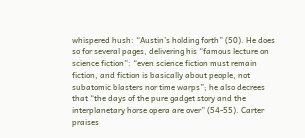whispered hush: “Austin’s holding forth” (50). He does so for several pages, delivering his “famous lecture on science fiction”: “even science fiction must remain fiction, and fiction is basically about people, not subatomic blasters nor time warps”; he also decrees that “the days of the pure gadget story and the interplanetary horse opera are over” (54-55). Carter praises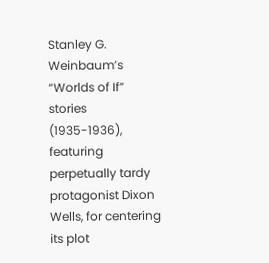Stanley G. Weinbaum’s “Worlds of If” stories (1935-1936), featuring perpetually tardy protagonist Dixon Wells, for centering its plot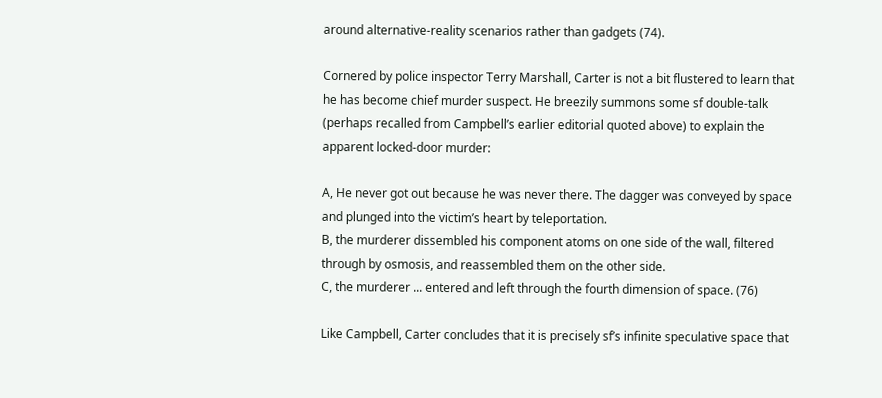around alternative-reality scenarios rather than gadgets (74).

Cornered by police inspector Terry Marshall, Carter is not a bit flustered to learn that he has become chief murder suspect. He breezily summons some sf double-talk (perhaps recalled from Campbell’s earlier editorial quoted above) to explain the apparent locked-door murder:

A, He never got out because he was never there. The dagger was conveyed by space and plunged into the victim’s heart by teleportation.
B, the murderer dissembled his component atoms on one side of the wall, filtered through by osmosis, and reassembled them on the other side.
C, the murderer ... entered and left through the fourth dimension of space. (76)

Like Campbell, Carter concludes that it is precisely sf’s infinite speculative space that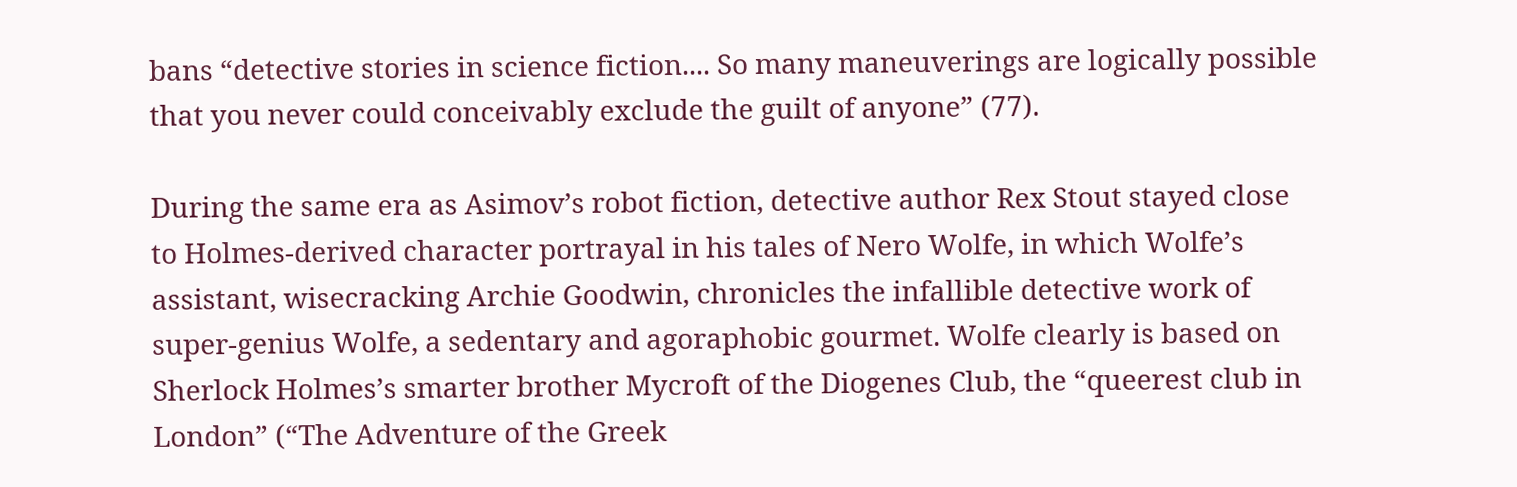bans “detective stories in science fiction.... So many maneuverings are logically possible that you never could conceivably exclude the guilt of anyone” (77).

During the same era as Asimov’s robot fiction, detective author Rex Stout stayed close to Holmes-derived character portrayal in his tales of Nero Wolfe, in which Wolfe’s assistant, wisecracking Archie Goodwin, chronicles the infallible detective work of super-genius Wolfe, a sedentary and agoraphobic gourmet. Wolfe clearly is based on Sherlock Holmes’s smarter brother Mycroft of the Diogenes Club, the “queerest club in London” (“The Adventure of the Greek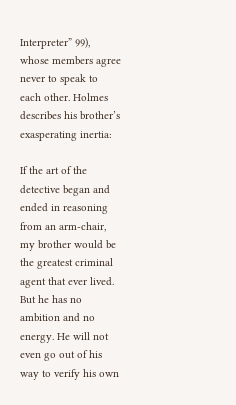Interpreter” 99), whose members agree never to speak to each other. Holmes describes his brother’s exasperating inertia:

If the art of the detective began and ended in reasoning from an arm-chair, my brother would be the greatest criminal agent that ever lived. But he has no ambition and no energy. He will not even go out of his way to verify his own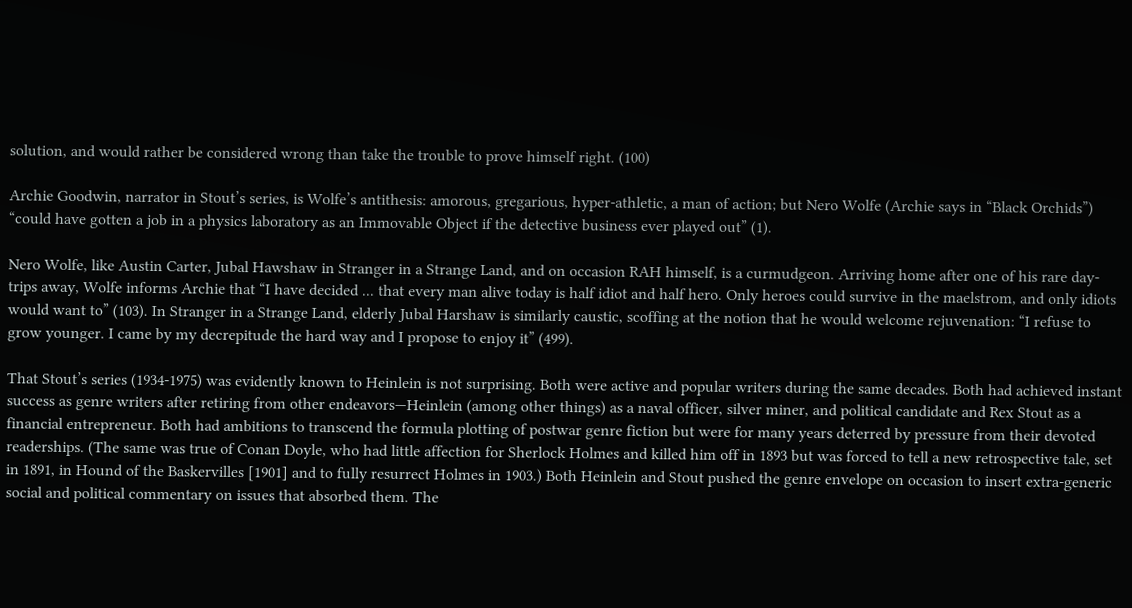solution, and would rather be considered wrong than take the trouble to prove himself right. (100)

Archie Goodwin, narrator in Stout’s series, is Wolfe’s antithesis: amorous, gregarious, hyper-athletic, a man of action; but Nero Wolfe (Archie says in “Black Orchids”) “could have gotten a job in a physics laboratory as an Immovable Object if the detective business ever played out” (1).

Nero Wolfe, like Austin Carter, Jubal Hawshaw in Stranger in a Strange Land, and on occasion RAH himself, is a curmudgeon. Arriving home after one of his rare day-trips away, Wolfe informs Archie that “I have decided ... that every man alive today is half idiot and half hero. Only heroes could survive in the maelstrom, and only idiots would want to” (103). In Stranger in a Strange Land, elderly Jubal Harshaw is similarly caustic, scoffing at the notion that he would welcome rejuvenation: “I refuse to grow younger. I came by my decrepitude the hard way and I propose to enjoy it” (499).

That Stout’s series (1934-1975) was evidently known to Heinlein is not surprising. Both were active and popular writers during the same decades. Both had achieved instant success as genre writers after retiring from other endeavors—Heinlein (among other things) as a naval officer, silver miner, and political candidate and Rex Stout as a financial entrepreneur. Both had ambitions to transcend the formula plotting of postwar genre fiction but were for many years deterred by pressure from their devoted readerships. (The same was true of Conan Doyle, who had little affection for Sherlock Holmes and killed him off in 1893 but was forced to tell a new retrospective tale, set in 1891, in Hound of the Baskervilles [1901] and to fully resurrect Holmes in 1903.) Both Heinlein and Stout pushed the genre envelope on occasion to insert extra-generic social and political commentary on issues that absorbed them. The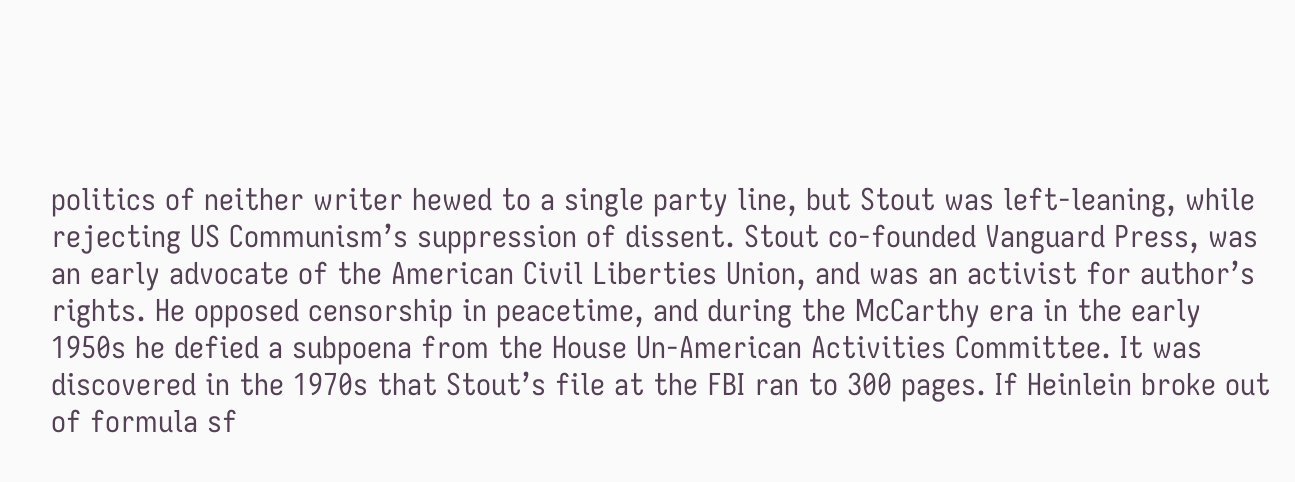politics of neither writer hewed to a single party line, but Stout was left-leaning, while rejecting US Communism’s suppression of dissent. Stout co-founded Vanguard Press, was an early advocate of the American Civil Liberties Union, and was an activist for author’s rights. He opposed censorship in peacetime, and during the McCarthy era in the early 1950s he defied a subpoena from the House Un-American Activities Committee. It was discovered in the 1970s that Stout’s file at the FBI ran to 300 pages. If Heinlein broke out of formula sf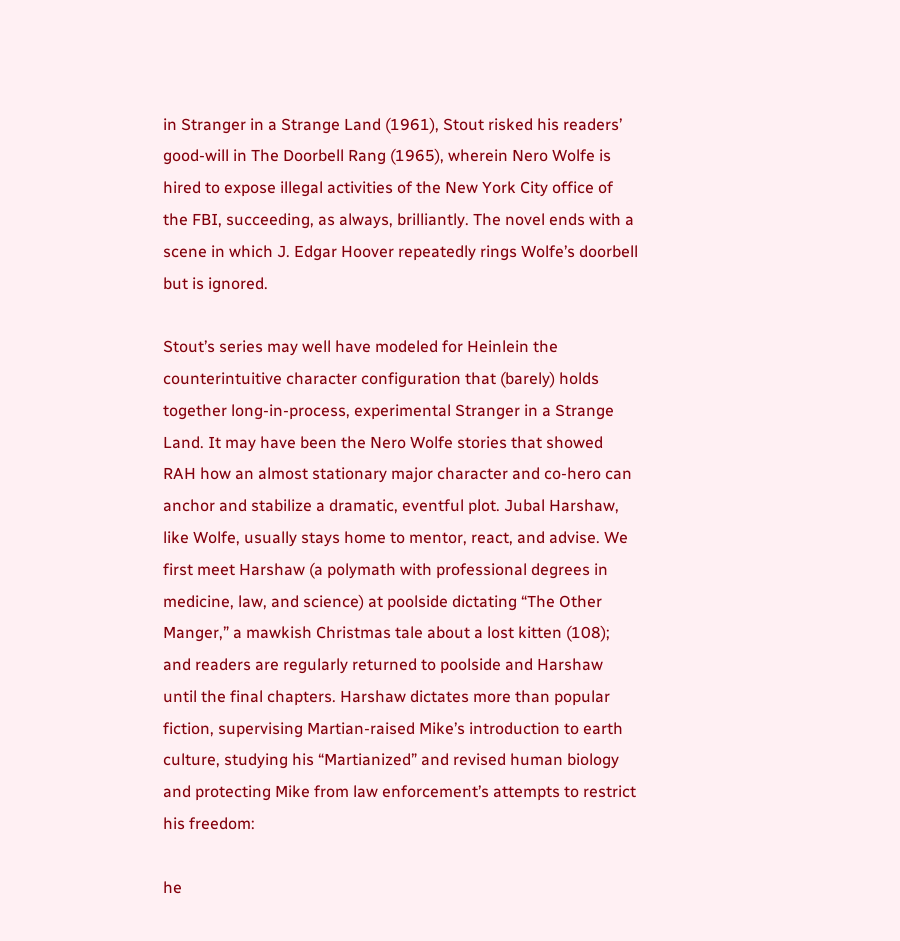in Stranger in a Strange Land (1961), Stout risked his readers’ good-will in The Doorbell Rang (1965), wherein Nero Wolfe is hired to expose illegal activities of the New York City office of the FBI, succeeding, as always, brilliantly. The novel ends with a scene in which J. Edgar Hoover repeatedly rings Wolfe’s doorbell but is ignored.

Stout’s series may well have modeled for Heinlein the counterintuitive character configuration that (barely) holds together long-in-process, experimental Stranger in a Strange Land. It may have been the Nero Wolfe stories that showed RAH how an almost stationary major character and co-hero can anchor and stabilize a dramatic, eventful plot. Jubal Harshaw, like Wolfe, usually stays home to mentor, react, and advise. We first meet Harshaw (a polymath with professional degrees in medicine, law, and science) at poolside dictating “The Other Manger,” a mawkish Christmas tale about a lost kitten (108); and readers are regularly returned to poolside and Harshaw until the final chapters. Harshaw dictates more than popular fiction, supervising Martian-raised Mike’s introduction to earth culture, studying his “Martianized” and revised human biology and protecting Mike from law enforcement’s attempts to restrict his freedom:

he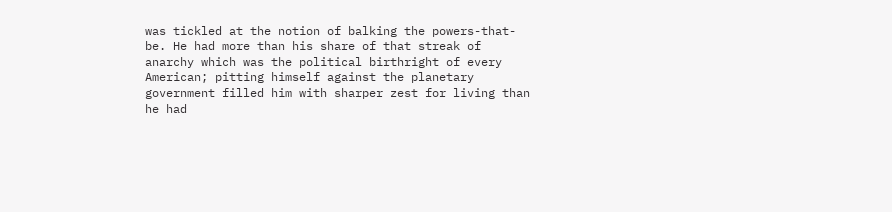was tickled at the notion of balking the powers-that-be. He had more than his share of that streak of anarchy which was the political birthright of every American; pitting himself against the planetary government filled him with sharper zest for living than he had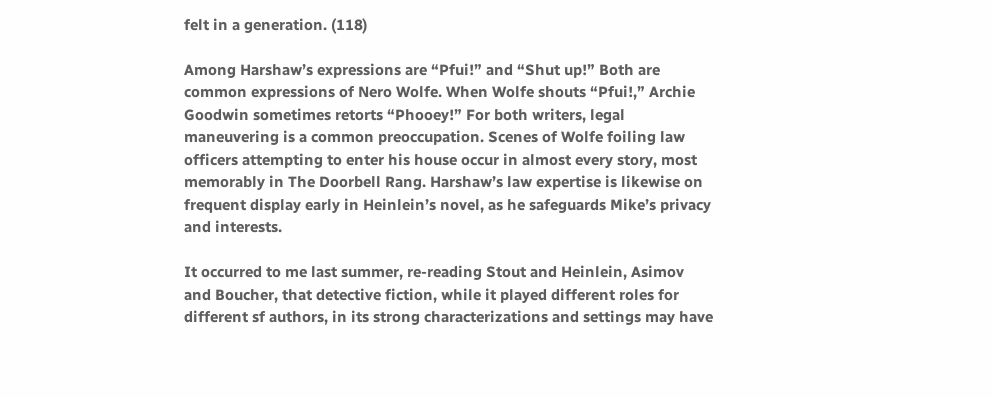felt in a generation. (118)

Among Harshaw’s expressions are “Pfui!” and “Shut up!” Both are common expressions of Nero Wolfe. When Wolfe shouts “Pfui!,” Archie Goodwin sometimes retorts “Phooey!” For both writers, legal maneuvering is a common preoccupation. Scenes of Wolfe foiling law officers attempting to enter his house occur in almost every story, most memorably in The Doorbell Rang. Harshaw’s law expertise is likewise on frequent display early in Heinlein’s novel, as he safeguards Mike’s privacy and interests.

It occurred to me last summer, re-reading Stout and Heinlein, Asimov and Boucher, that detective fiction, while it played different roles for different sf authors, in its strong characterizations and settings may have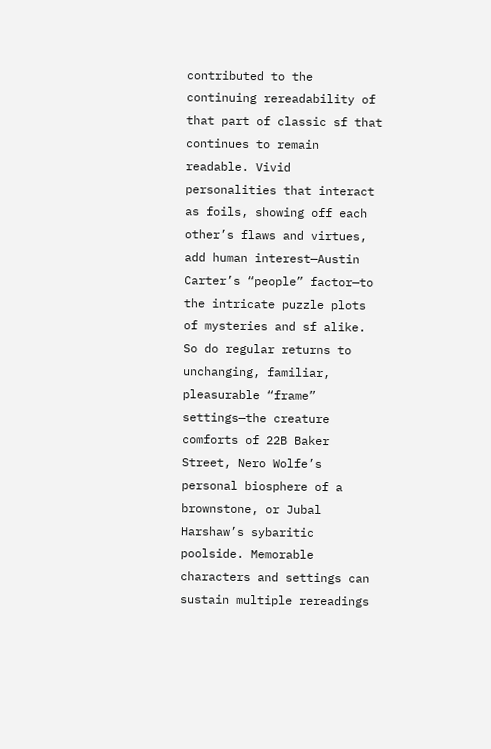contributed to the continuing rereadability of that part of classic sf that continues to remain readable. Vivid personalities that interact as foils, showing off each other’s flaws and virtues, add human interest—Austin Carter’s “people” factor—to the intricate puzzle plots of mysteries and sf alike. So do regular returns to unchanging, familiar, pleasurable “frame” settings—the creature comforts of 22B Baker Street, Nero Wolfe’s personal biosphere of a brownstone, or Jubal Harshaw’s sybaritic poolside. Memorable characters and settings can sustain multiple rereadings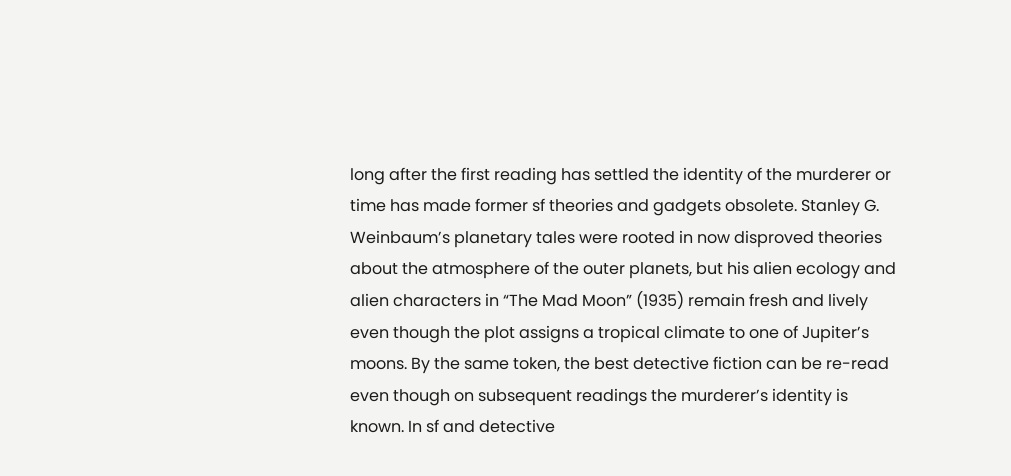long after the first reading has settled the identity of the murderer or time has made former sf theories and gadgets obsolete. Stanley G. Weinbaum’s planetary tales were rooted in now disproved theories about the atmosphere of the outer planets, but his alien ecology and alien characters in “The Mad Moon” (1935) remain fresh and lively even though the plot assigns a tropical climate to one of Jupiter’s moons. By the same token, the best detective fiction can be re-read even though on subsequent readings the murderer’s identity is known. In sf and detective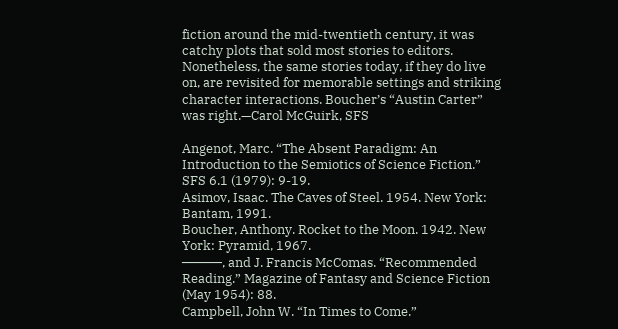fiction around the mid-twentieth century, it was catchy plots that sold most stories to editors. Nonetheless, the same stories today, if they do live on, are revisited for memorable settings and striking character interactions. Boucher’s “Austin Carter” was right.—Carol McGuirk, SFS

Angenot, Marc. “The Absent Paradigm: An Introduction to the Semiotics of Science Fiction.” SFS 6.1 (1979): 9-19.
Asimov, Isaac. The Caves of Steel. 1954. New York: Bantam, 1991.
Boucher, Anthony. Rocket to the Moon. 1942. New York: Pyramid, 1967.
─────, and J. Francis McComas. “Recommended Reading.” Magazine of Fantasy and Science Fiction (May 1954): 88.
Campbell, John W. “In Times to Come.”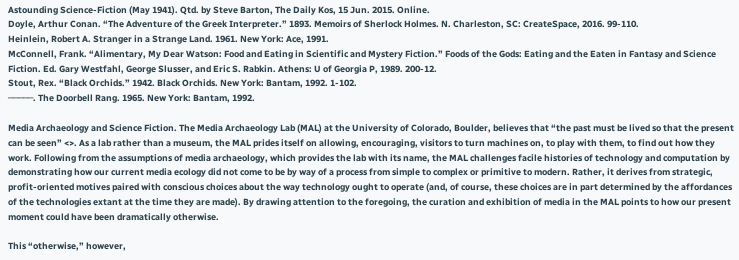Astounding Science-Fiction (May 1941). Qtd. by Steve Barton, The Daily Kos, 15 Jun. 2015. Online.
Doyle, Arthur Conan. “The Adventure of the Greek Interpreter.” 1893. Memoirs of Sherlock Holmes. N. Charleston, SC: CreateSpace, 2016. 99-110.
Heinlein, Robert A. Stranger in a Strange Land. 1961. New York: Ace, 1991.
McConnell, Frank. “Alimentary, My Dear Watson: Food and Eating in Scientific and Mystery Fiction.” Foods of the Gods: Eating and the Eaten in Fantasy and Science Fiction. Ed. Gary Westfahl, George Slusser, and Eric S. Rabkin. Athens: U of Georgia P, 1989. 200-12.
Stout, Rex. “Black Orchids.” 1942. Black Orchids. New York: Bantam, 1992. 1-102.
─────. The Doorbell Rang. 1965. New York: Bantam, 1992.

Media Archaeology and Science Fiction. The Media Archaeology Lab (MAL) at the University of Colorado, Boulder, believes that “the past must be lived so that the present can be seen” <>. As a lab rather than a museum, the MAL prides itself on allowing, encouraging, visitors to turn machines on, to play with them, to find out how they work. Following from the assumptions of media archaeology, which provides the lab with its name, the MAL challenges facile histories of technology and computation by demonstrating how our current media ecology did not come to be by way of a process from simple to complex or primitive to modern. Rather, it derives from strategic, profit-oriented motives paired with conscious choices about the way technology ought to operate (and, of course, these choices are in part determined by the affordances of the technologies extant at the time they are made). By drawing attention to the foregoing, the curation and exhibition of media in the MAL points to how our present moment could have been dramatically otherwise.

This “otherwise,” however,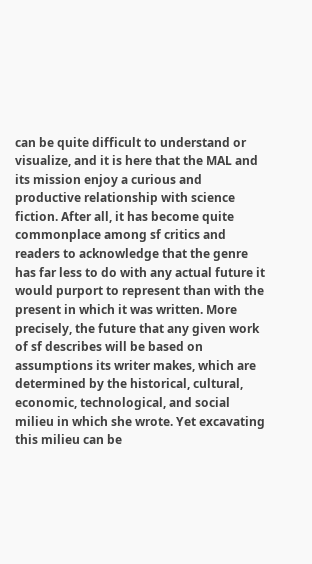can be quite difficult to understand or visualize, and it is here that the MAL and its mission enjoy a curious and productive relationship with science fiction. After all, it has become quite commonplace among sf critics and readers to acknowledge that the genre has far less to do with any actual future it would purport to represent than with the present in which it was written. More precisely, the future that any given work of sf describes will be based on assumptions its writer makes, which are determined by the historical, cultural, economic, technological, and social milieu in which she wrote. Yet excavating this milieu can be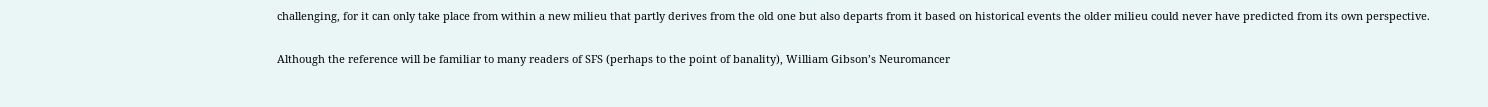challenging, for it can only take place from within a new milieu that partly derives from the old one but also departs from it based on historical events the older milieu could never have predicted from its own perspective.

Although the reference will be familiar to many readers of SFS (perhaps to the point of banality), William Gibson’s Neuromancer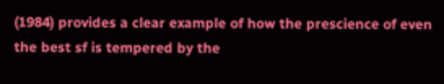(1984) provides a clear example of how the prescience of even the best sf is tempered by the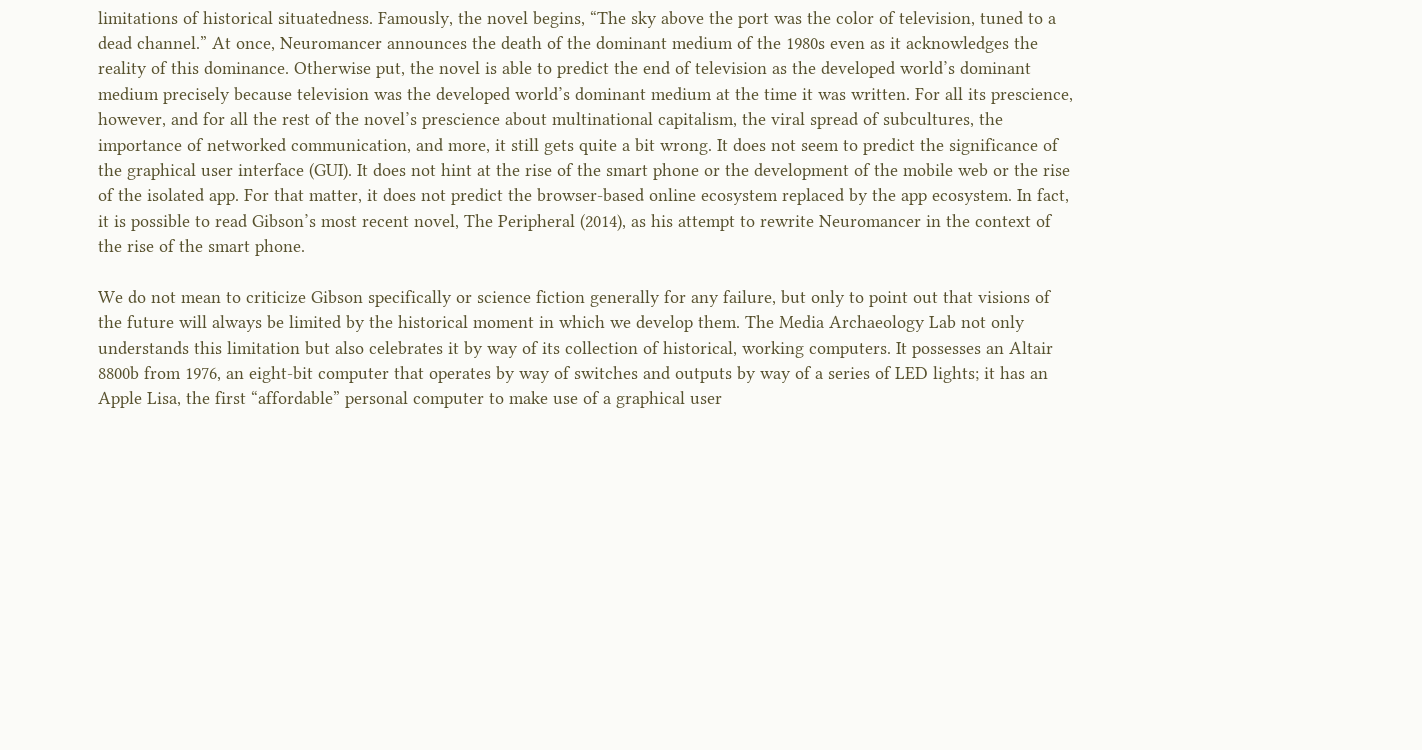limitations of historical situatedness. Famously, the novel begins, “The sky above the port was the color of television, tuned to a dead channel.” At once, Neuromancer announces the death of the dominant medium of the 1980s even as it acknowledges the reality of this dominance. Otherwise put, the novel is able to predict the end of television as the developed world’s dominant medium precisely because television was the developed world’s dominant medium at the time it was written. For all its prescience, however, and for all the rest of the novel’s prescience about multinational capitalism, the viral spread of subcultures, the importance of networked communication, and more, it still gets quite a bit wrong. It does not seem to predict the significance of the graphical user interface (GUI). It does not hint at the rise of the smart phone or the development of the mobile web or the rise of the isolated app. For that matter, it does not predict the browser-based online ecosystem replaced by the app ecosystem. In fact, it is possible to read Gibson’s most recent novel, The Peripheral (2014), as his attempt to rewrite Neuromancer in the context of the rise of the smart phone.

We do not mean to criticize Gibson specifically or science fiction generally for any failure, but only to point out that visions of the future will always be limited by the historical moment in which we develop them. The Media Archaeology Lab not only understands this limitation but also celebrates it by way of its collection of historical, working computers. It possesses an Altair 8800b from 1976, an eight-bit computer that operates by way of switches and outputs by way of a series of LED lights; it has an Apple Lisa, the first “affordable” personal computer to make use of a graphical user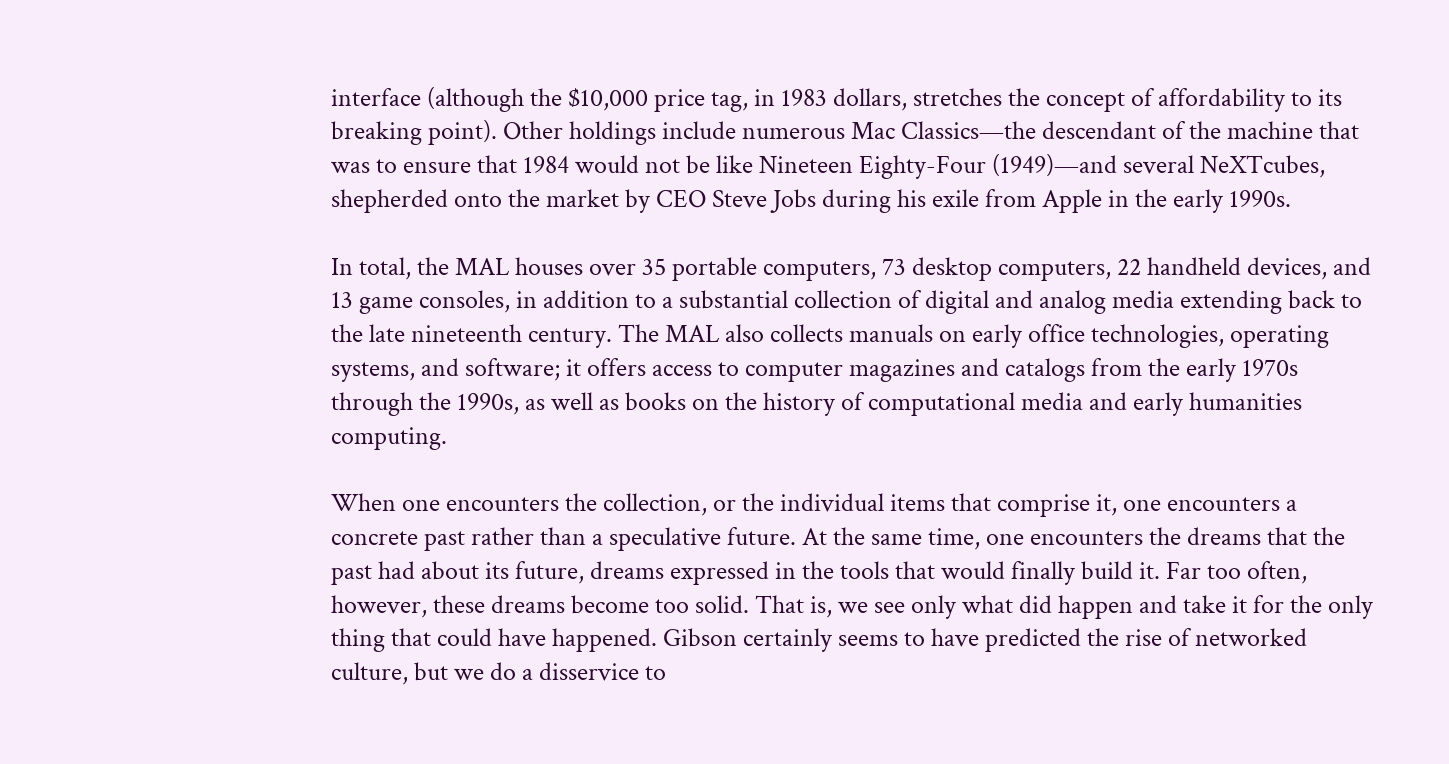interface (although the $10,000 price tag, in 1983 dollars, stretches the concept of affordability to its breaking point). Other holdings include numerous Mac Classics—the descendant of the machine that was to ensure that 1984 would not be like Nineteen Eighty-Four (1949)—and several NeXTcubes, shepherded onto the market by CEO Steve Jobs during his exile from Apple in the early 1990s.

In total, the MAL houses over 35 portable computers, 73 desktop computers, 22 handheld devices, and 13 game consoles, in addition to a substantial collection of digital and analog media extending back to the late nineteenth century. The MAL also collects manuals on early office technologies, operating systems, and software; it offers access to computer magazines and catalogs from the early 1970s through the 1990s, as well as books on the history of computational media and early humanities computing.

When one encounters the collection, or the individual items that comprise it, one encounters a concrete past rather than a speculative future. At the same time, one encounters the dreams that the past had about its future, dreams expressed in the tools that would finally build it. Far too often, however, these dreams become too solid. That is, we see only what did happen and take it for the only thing that could have happened. Gibson certainly seems to have predicted the rise of networked culture, but we do a disservice to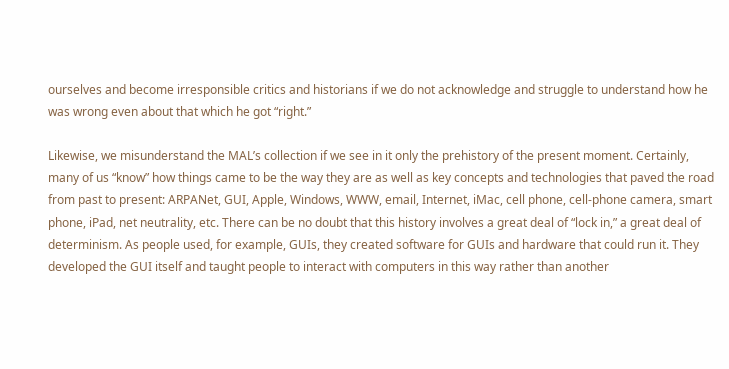ourselves and become irresponsible critics and historians if we do not acknowledge and struggle to understand how he was wrong even about that which he got “right.”

Likewise, we misunderstand the MAL’s collection if we see in it only the prehistory of the present moment. Certainly, many of us “know” how things came to be the way they are as well as key concepts and technologies that paved the road from past to present: ARPANet, GUI, Apple, Windows, WWW, email, Internet, iMac, cell phone, cell-phone camera, smart phone, iPad, net neutrality, etc. There can be no doubt that this history involves a great deal of “lock in,” a great deal of determinism. As people used, for example, GUIs, they created software for GUIs and hardware that could run it. They developed the GUI itself and taught people to interact with computers in this way rather than another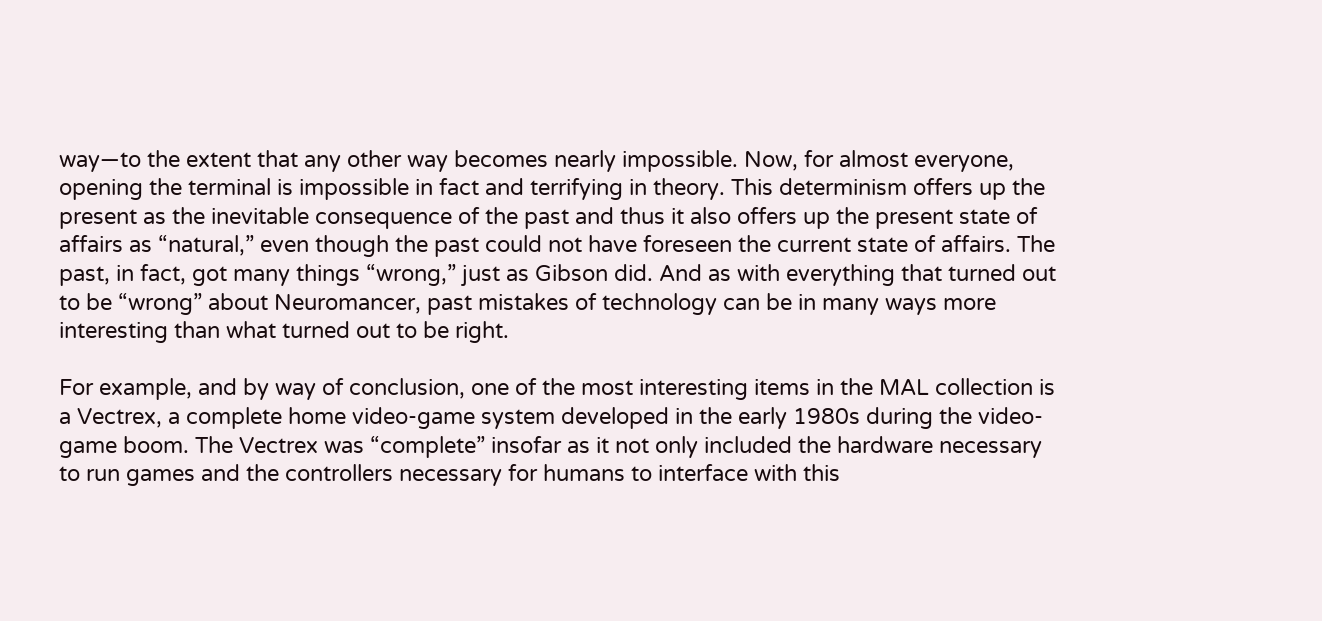way—to the extent that any other way becomes nearly impossible. Now, for almost everyone, opening the terminal is impossible in fact and terrifying in theory. This determinism offers up the present as the inevitable consequence of the past and thus it also offers up the present state of affairs as “natural,” even though the past could not have foreseen the current state of affairs. The past, in fact, got many things “wrong,” just as Gibson did. And as with everything that turned out to be “wrong” about Neuromancer, past mistakes of technology can be in many ways more interesting than what turned out to be right.

For example, and by way of conclusion, one of the most interesting items in the MAL collection is a Vectrex, a complete home video-game system developed in the early 1980s during the video-game boom. The Vectrex was “complete” insofar as it not only included the hardware necessary to run games and the controllers necessary for humans to interface with this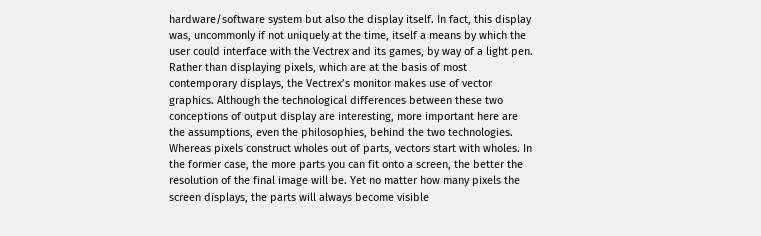hardware/software system but also the display itself. In fact, this display was, uncommonly if not uniquely at the time, itself a means by which the user could interface with the Vectrex and its games, by way of a light pen. Rather than displaying pixels, which are at the basis of most contemporary displays, the Vectrex’s monitor makes use of vector graphics. Although the technological differences between these two conceptions of output display are interesting, more important here are the assumptions, even the philosophies, behind the two technologies. Whereas pixels construct wholes out of parts, vectors start with wholes. In the former case, the more parts you can fit onto a screen, the better the resolution of the final image will be. Yet no matter how many pixels the screen displays, the parts will always become visible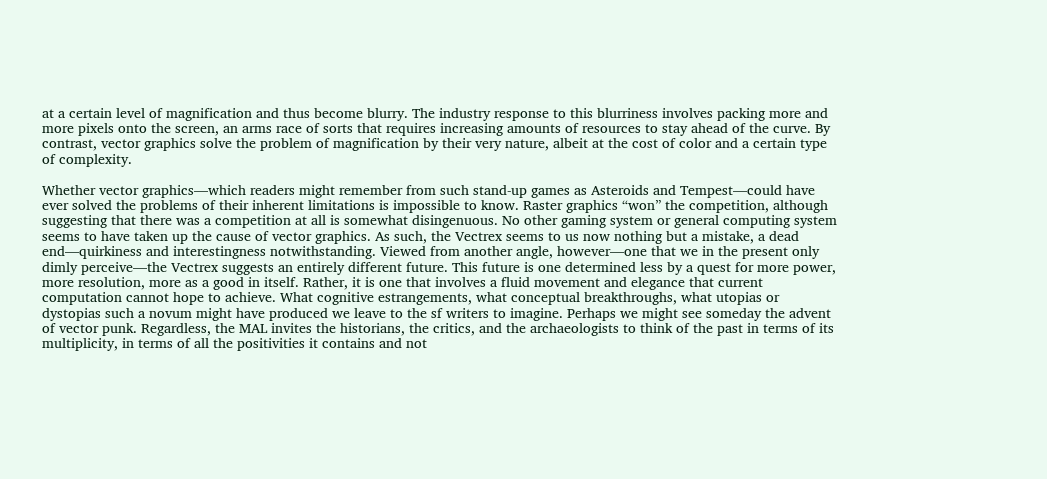at a certain level of magnification and thus become blurry. The industry response to this blurriness involves packing more and more pixels onto the screen, an arms race of sorts that requires increasing amounts of resources to stay ahead of the curve. By contrast, vector graphics solve the problem of magnification by their very nature, albeit at the cost of color and a certain type of complexity.

Whether vector graphics—which readers might remember from such stand-up games as Asteroids and Tempest—could have ever solved the problems of their inherent limitations is impossible to know. Raster graphics “won” the competition, although suggesting that there was a competition at all is somewhat disingenuous. No other gaming system or general computing system seems to have taken up the cause of vector graphics. As such, the Vectrex seems to us now nothing but a mistake, a dead end—quirkiness and interestingness notwithstanding. Viewed from another angle, however—one that we in the present only dimly perceive—the Vectrex suggests an entirely different future. This future is one determined less by a quest for more power, more resolution, more as a good in itself. Rather, it is one that involves a fluid movement and elegance that current computation cannot hope to achieve. What cognitive estrangements, what conceptual breakthroughs, what utopias or dystopias such a novum might have produced we leave to the sf writers to imagine. Perhaps we might see someday the advent of vector punk. Regardless, the MAL invites the historians, the critics, and the archaeologists to think of the past in terms of its multiplicity, in terms of all the positivities it contains and not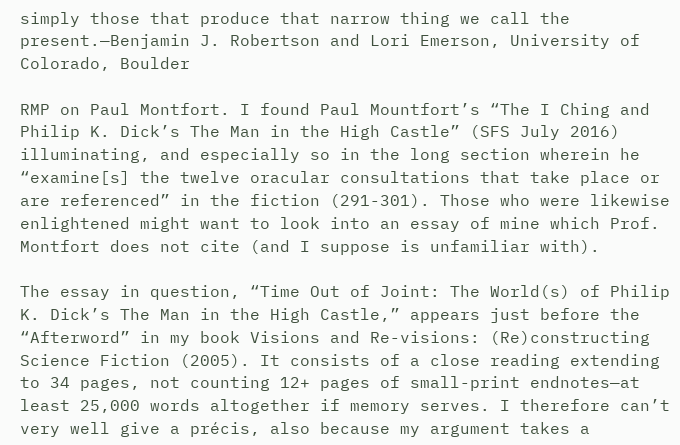simply those that produce that narrow thing we call the present.—Benjamin J. Robertson and Lori Emerson, University of Colorado, Boulder

RMP on Paul Montfort. I found Paul Mountfort’s “The I Ching and Philip K. Dick’s The Man in the High Castle” (SFS July 2016) illuminating, and especially so in the long section wherein he “examine[s] the twelve oracular consultations that take place or are referenced” in the fiction (291-301). Those who were likewise enlightened might want to look into an essay of mine which Prof. Montfort does not cite (and I suppose is unfamiliar with).

The essay in question, “Time Out of Joint: The World(s) of Philip K. Dick’s The Man in the High Castle,” appears just before the “Afterword” in my book Visions and Re-visions: (Re)constructing Science Fiction (2005). It consists of a close reading extending to 34 pages, not counting 12+ pages of small-print endnotes—at least 25,000 words altogether if memory serves. I therefore can’t very well give a précis, also because my argument takes a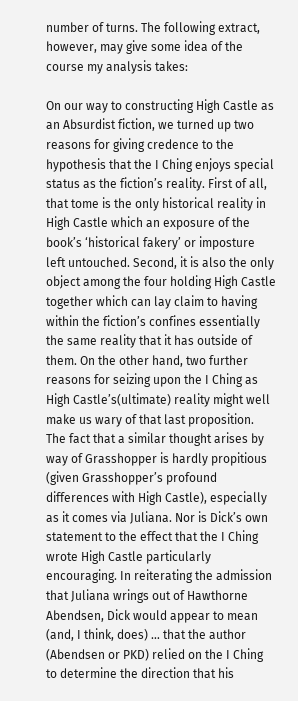number of turns. The following extract, however, may give some idea of the course my analysis takes:

On our way to constructing High Castle as an Absurdist fiction, we turned up two reasons for giving credence to the hypothesis that the I Ching enjoys special status as the fiction’s reality. First of all, that tome is the only historical reality in High Castle which an exposure of the book’s ‘historical fakery’ or imposture left untouched. Second, it is also the only object among the four holding High Castle together which can lay claim to having within the fiction’s confines essentially the same reality that it has outside of them. On the other hand, two further reasons for seizing upon the I Ching as High Castle’s(ultimate) reality might well make us wary of that last proposition. The fact that a similar thought arises by way of Grasshopper is hardly propitious (given Grasshopper’s profound differences with High Castle), especially as it comes via Juliana. Nor is Dick’s own statement to the effect that the I Ching wrote High Castle particularly encouraging. In reiterating the admission that Juliana wrings out of Hawthorne Abendsen, Dick would appear to mean (and, I think, does) … that the author (Abendsen or PKD) relied on the I Ching to determine the direction that his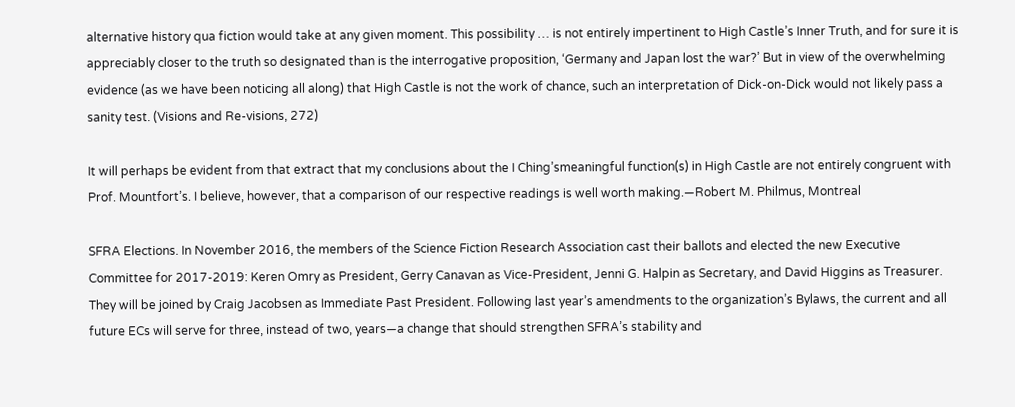alternative history qua fiction would take at any given moment. This possibility … is not entirely impertinent to High Castle’s Inner Truth, and for sure it is appreciably closer to the truth so designated than is the interrogative proposition, ‘Germany and Japan lost the war?’ But in view of the overwhelming evidence (as we have been noticing all along) that High Castle is not the work of chance, such an interpretation of Dick-on-Dick would not likely pass a sanity test. (Visions and Re-visions, 272)

It will perhaps be evident from that extract that my conclusions about the I Ching’smeaningful function(s) in High Castle are not entirely congruent with Prof. Mountfort’s. I believe, however, that a comparison of our respective readings is well worth making.—Robert M. Philmus, Montreal

SFRA Elections. In November 2016, the members of the Science Fiction Research Association cast their ballots and elected the new Executive Committee for 2017-2019: Keren Omry as President, Gerry Canavan as Vice-President, Jenni G. Halpin as Secretary, and David Higgins as Treasurer. They will be joined by Craig Jacobsen as Immediate Past President. Following last year’s amendments to the organization’s Bylaws, the current and all future ECs will serve for three, instead of two, years—a change that should strengthen SFRA’s stability and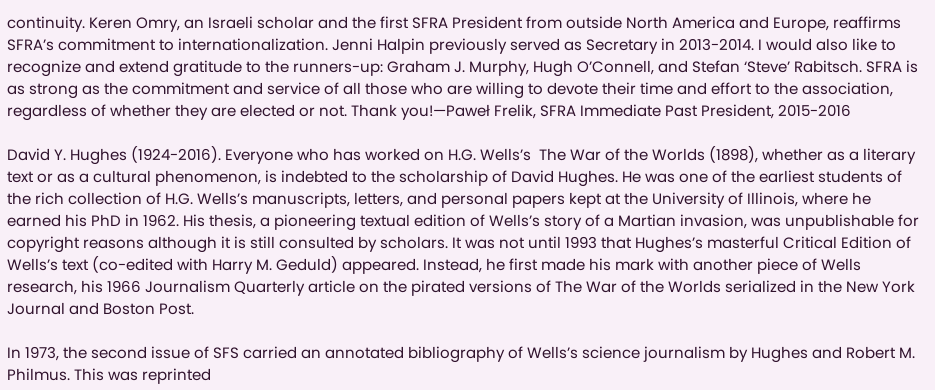continuity. Keren Omry, an Israeli scholar and the first SFRA President from outside North America and Europe, reaffirms SFRA’s commitment to internationalization. Jenni Halpin previously served as Secretary in 2013-2014. I would also like to recognize and extend gratitude to the runners-up: Graham J. Murphy, Hugh O’Connell, and Stefan ‘Steve’ Rabitsch. SFRA is as strong as the commitment and service of all those who are willing to devote their time and effort to the association, regardless of whether they are elected or not. Thank you!—Paweł Frelik, SFRA Immediate Past President, 2015-2016

David Y. Hughes (1924-2016). Everyone who has worked on H.G. Wells’s  The War of the Worlds (1898), whether as a literary text or as a cultural phenomenon, is indebted to the scholarship of David Hughes. He was one of the earliest students of the rich collection of H.G. Wells’s manuscripts, letters, and personal papers kept at the University of Illinois, where he earned his PhD in 1962. His thesis, a pioneering textual edition of Wells’s story of a Martian invasion, was unpublishable for copyright reasons although it is still consulted by scholars. It was not until 1993 that Hughes’s masterful Critical Edition of Wells’s text (co-edited with Harry M. Geduld) appeared. Instead, he first made his mark with another piece of Wells research, his 1966 Journalism Quarterly article on the pirated versions of The War of the Worlds serialized in the New York Journal and Boston Post.

In 1973, the second issue of SFS carried an annotated bibliography of Wells’s science journalism by Hughes and Robert M. Philmus. This was reprinted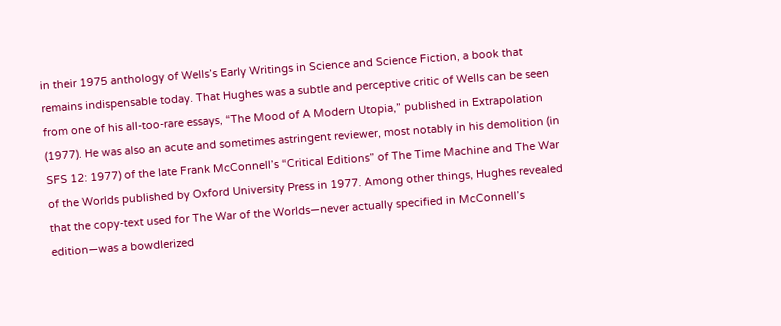in their 1975 anthology of Wells’s Early Writings in Science and Science Fiction, a book that remains indispensable today. That Hughes was a subtle and perceptive critic of Wells can be seen from one of his all-too-rare essays, “The Mood of A Modern Utopia,” published in Extrapolation (1977). He was also an acute and sometimes astringent reviewer, most notably in his demolition (in SFS 12: 1977) of the late Frank McConnell’s “Critical Editions” of The Time Machine and The War of the Worlds published by Oxford University Press in 1977. Among other things, Hughes revealed that the copy-text used for The War of the Worlds—never actually specified in McConnell’s edition—was a bowdlerized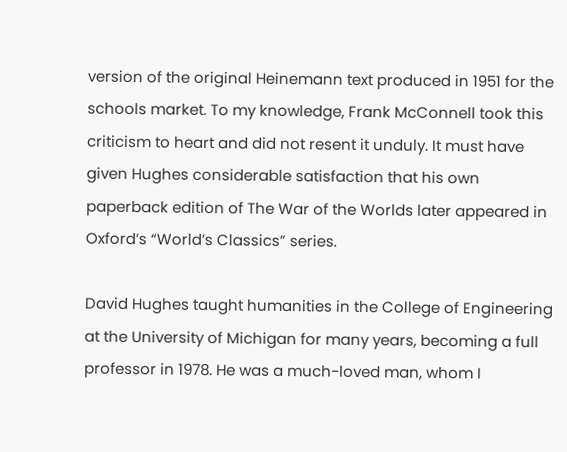version of the original Heinemann text produced in 1951 for the schools market. To my knowledge, Frank McConnell took this criticism to heart and did not resent it unduly. It must have given Hughes considerable satisfaction that his own paperback edition of The War of the Worlds later appeared in Oxford’s “World’s Classics” series.

David Hughes taught humanities in the College of Engineering at the University of Michigan for many years, becoming a full professor in 1978. He was a much-loved man, whom I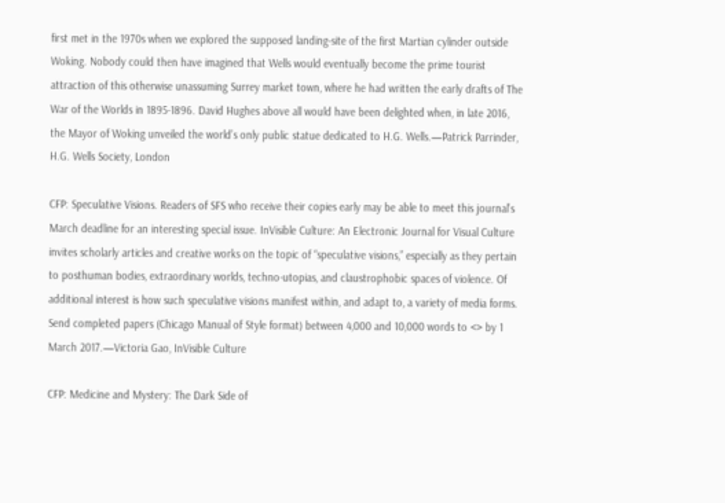first met in the 1970s when we explored the supposed landing-site of the first Martian cylinder outside Woking. Nobody could then have imagined that Wells would eventually become the prime tourist attraction of this otherwise unassuming Surrey market town, where he had written the early drafts of The War of the Worlds in 1895-1896. David Hughes above all would have been delighted when, in late 2016, the Mayor of Woking unveiled the world’s only public statue dedicated to H.G. Wells.—Patrick Parrinder, H.G. Wells Society, London

CFP: Speculative Visions. Readers of SFS who receive their copies early may be able to meet this journal’s March deadline for an interesting special issue. InVisible Culture: An Electronic Journal for Visual Culture invites scholarly articles and creative works on the topic of “speculative visions,” especially as they pertain to posthuman bodies, extraordinary worlds, techno-utopias, and claustrophobic spaces of violence. Of additional interest is how such speculative visions manifest within, and adapt to, a variety of media forms. Send completed papers (Chicago Manual of Style format) between 4,000 and 10,000 words to <> by 1 March 2017.—Victoria Gao, InVisible Culture

CFP: Medicine and Mystery: The Dark Side of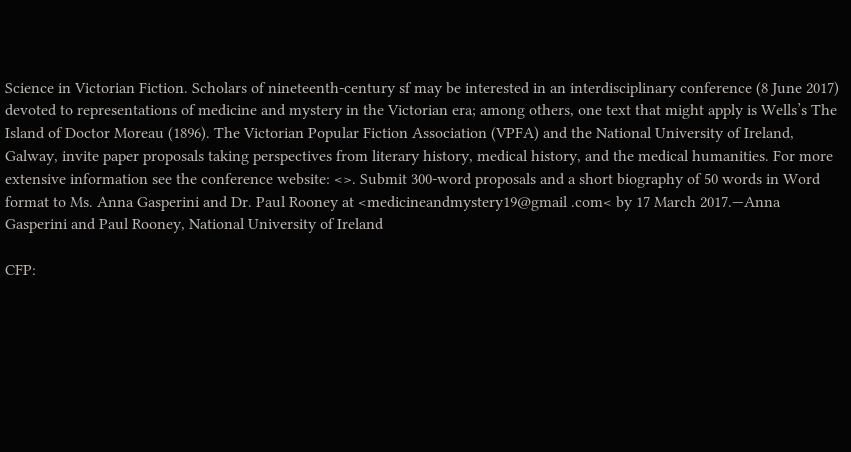Science in Victorian Fiction. Scholars of nineteenth-century sf may be interested in an interdisciplinary conference (8 June 2017) devoted to representations of medicine and mystery in the Victorian era; among others, one text that might apply is Wells’s The Island of Doctor Moreau (1896). The Victorian Popular Fiction Association (VPFA) and the National University of Ireland, Galway, invite paper proposals taking perspectives from literary history, medical history, and the medical humanities. For more extensive information see the conference website: <>. Submit 300-word proposals and a short biography of 50 words in Word format to Ms. Anna Gasperini and Dr. Paul Rooney at <medicineandmystery19@gmail .com< by 17 March 2017.—Anna Gasperini and Paul Rooney, National University of Ireland

CFP: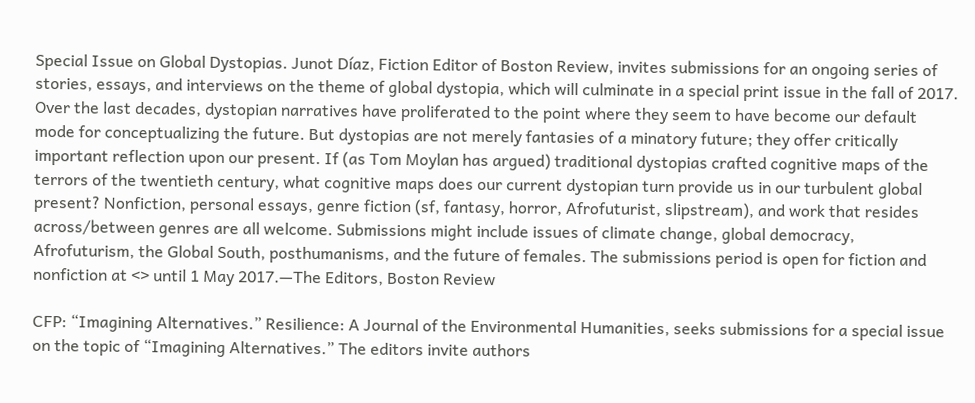Special Issue on Global Dystopias. Junot Díaz, Fiction Editor of Boston Review, invites submissions for an ongoing series of stories, essays, and interviews on the theme of global dystopia, which will culminate in a special print issue in the fall of 2017. Over the last decades, dystopian narratives have proliferated to the point where they seem to have become our default mode for conceptualizing the future. But dystopias are not merely fantasies of a minatory future; they offer critically important reflection upon our present. If (as Tom Moylan has argued) traditional dystopias crafted cognitive maps of the terrors of the twentieth century, what cognitive maps does our current dystopian turn provide us in our turbulent global present? Nonfiction, personal essays, genre fiction (sf, fantasy, horror, Afrofuturist, slipstream), and work that resides across/between genres are all welcome. Submissions might include issues of climate change, global democracy, Afrofuturism, the Global South, posthumanisms, and the future of females. The submissions period is open for fiction and nonfiction at <> until 1 May 2017.—The Editors, Boston Review

CFP: “Imagining Alternatives.” Resilience: A Journal of the Environmental Humanities, seeks submissions for a special issue on the topic of “Imagining Alternatives.” The editors invite authors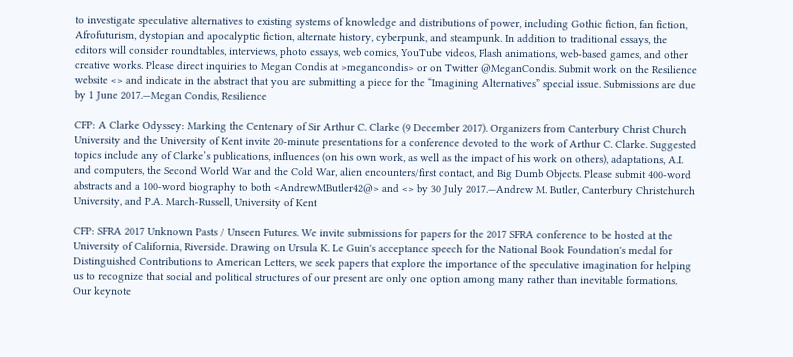to investigate speculative alternatives to existing systems of knowledge and distributions of power, including Gothic fiction, fan fiction, Afrofuturism, dystopian and apocalyptic fiction, alternate history, cyberpunk, and steampunk. In addition to traditional essays, the editors will consider roundtables, interviews, photo essays, web comics, YouTube videos, Flash animations, web-based games, and other creative works. Please direct inquiries to Megan Condis at >megancondis> or on Twitter @MeganCondis. Submit work on the Resilience website <> and indicate in the abstract that you are submitting a piece for the “Imagining Alternatives” special issue. Submissions are due by 1 June 2017.—Megan Condis, Resilience

CFP: A Clarke Odyssey: Marking the Centenary of Sir Arthur C. Clarke (9 December 2017). Organizers from Canterbury Christ Church University and the University of Kent invite 20-minute presentations for a conference devoted to the work of Arthur C. Clarke. Suggested topics include any of Clarke’s publications, influences (on his own work, as well as the impact of his work on others), adaptations, A.I. and computers, the Second World War and the Cold War, alien encounters/first contact, and Big Dumb Objects. Please submit 400-word abstracts and a 100-word biography to both <AndrewMButler42@> and <> by 30 July 2017.—Andrew M. Butler, Canterbury Christchurch University, and P.A. March-Russell, University of Kent

CFP: SFRA 2017 Unknown Pasts / Unseen Futures. We invite submissions for papers for the 2017 SFRA conference to be hosted at the University of California, Riverside. Drawing on Ursula K. Le Guin's acceptance speech for the National Book Foundation's medal for Distinguished Contributions to American Letters, we seek papers that explore the importance of the speculative imagination for helping us to recognize that social and political structures of our present are only one option among many rather than inevitable formations. Our keynote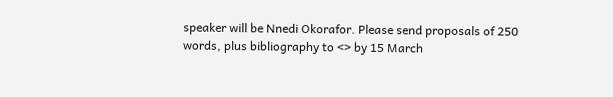speaker will be Nnedi Okorafor. Please send proposals of 250 words, plus bibliography to <> by 15 March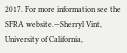2017. For more information see the SFRA website.—Sherryl Vint, University of California,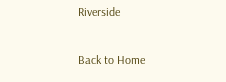Riverside

Back to Home